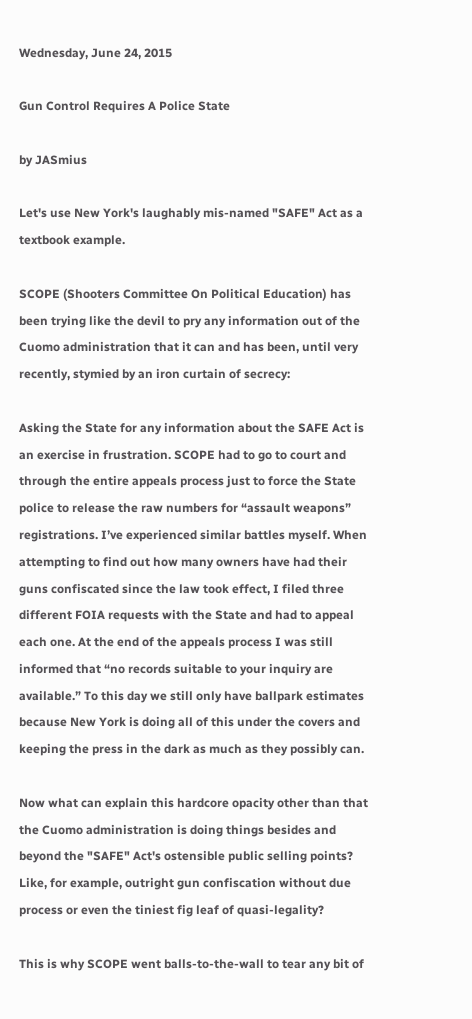Wednesday, June 24, 2015

Gun Control Requires A Police State

by JASmius

Let's use New York's laughably mis-named "SAFE" Act as a textbook example.

SCOPE (Shooters Committee On Political Education) has been trying like the devil to pry any information out of the Cuomo administration that it can and has been, until very recently, stymied by an iron curtain of secrecy:

Asking the State for any information about the SAFE Act is an exercise in frustration. SCOPE had to go to court and through the entire appeals process just to force the State police to release the raw numbers for “assault weapons” registrations. I’ve experienced similar battles myself. When attempting to find out how many owners have had their guns confiscated since the law took effect, I filed three different FOIA requests with the State and had to appeal each one. At the end of the appeals process I was still informed that “no records suitable to your inquiry are available.” To this day we still only have ballpark estimates because New York is doing all of this under the covers and keeping the press in the dark as much as they possibly can.

Now what can explain this hardcore opacity other than that the Cuomo administration is doing things besides and beyond the "SAFE" Act's ostensible public selling points?  Like, for example, outright gun confiscation without due process or even the tiniest fig leaf of quasi-legality?

This is why SCOPE went balls-to-the-wall to tear any bit of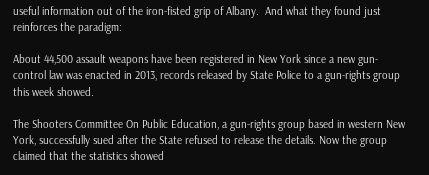useful information out of the iron-fisted grip of Albany.  And what they found just reinforces the paradigm:

About 44,500 assault weapons have been registered in New York since a new gun-control law was enacted in 2013, records released by State Police to a gun-rights group this week showed.

The Shooters Committee On Public Education, a gun-rights group based in western New York, successfully sued after the State refused to release the details. Now the group claimed that the statistics showed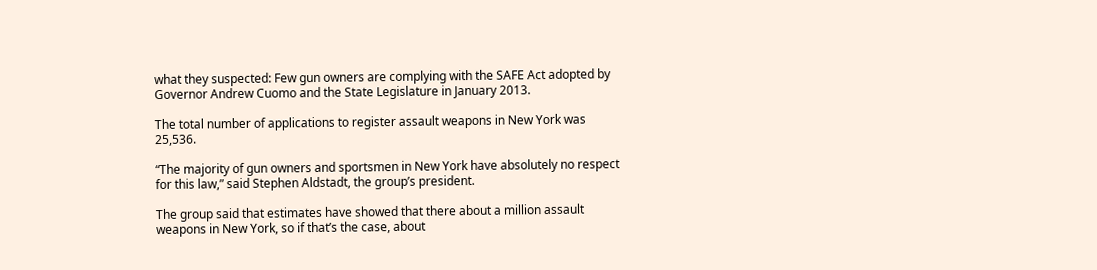what they suspected: Few gun owners are complying with the SAFE Act adopted by Governor Andrew Cuomo and the State Legislature in January 2013.

The total number of applications to register assault weapons in New York was 25,536.

“The majority of gun owners and sportsmen in New York have absolutely no respect for this law,” said Stephen Aldstadt, the group’s president.

The group said that estimates have showed that there about a million assault weapons in New York, so if that’s the case, about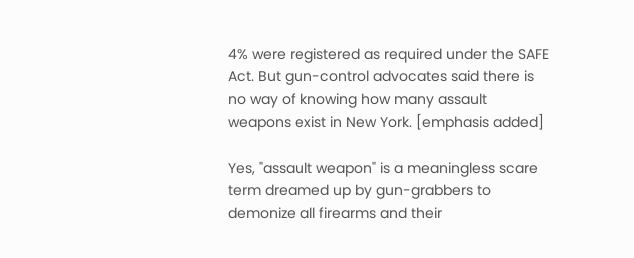4% were registered as required under the SAFE Act. But gun-control advocates said there is no way of knowing how many assault weapons exist in New York. [emphasis added]

Yes, "assault weapon" is a meaningless scare term dreamed up by gun-grabbers to demonize all firearms and their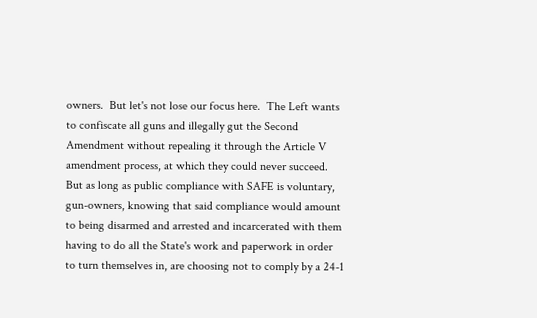owners.  But let's not lose our focus here.  The Left wants to confiscate all guns and illegally gut the Second Amendment without repealing it through the Article V amendment process, at which they could never succeed.  But as long as public compliance with SAFE is voluntary, gun-owners, knowing that said compliance would amount to being disarmed and arrested and incarcerated with them having to do all the State's work and paperwork in order to turn themselves in, are choosing not to comply by a 24-1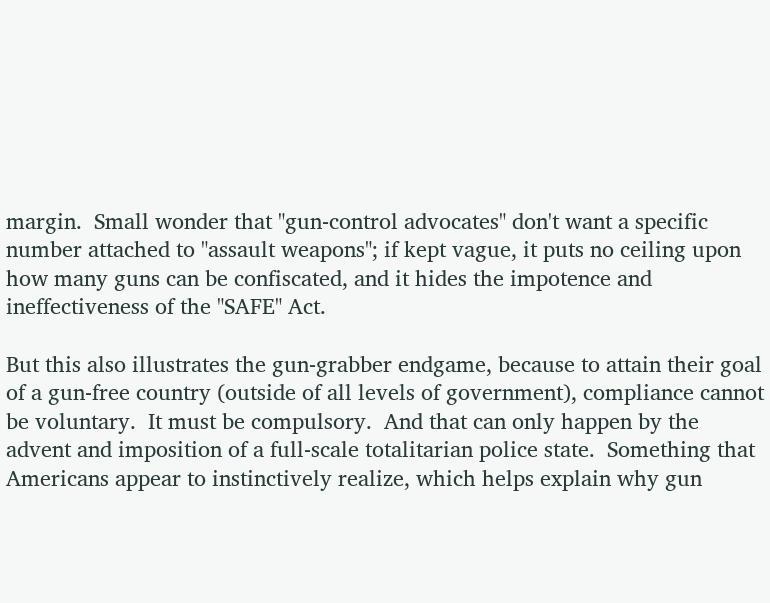margin.  Small wonder that "gun-control advocates" don't want a specific number attached to "assault weapons"; if kept vague, it puts no ceiling upon how many guns can be confiscated, and it hides the impotence and ineffectiveness of the "SAFE" Act.

But this also illustrates the gun-grabber endgame, because to attain their goal of a gun-free country (outside of all levels of government), compliance cannot be voluntary.  It must be compulsory.  And that can only happen by the advent and imposition of a full-scale totalitarian police state.  Something that Americans appear to instinctively realize, which helps explain why gun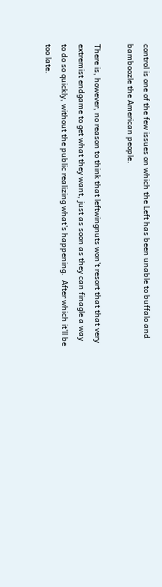control is one of the few issues on which the Left has been unable to buffalo and bamboozle the American people.

There is, however, no reason to think that leftwingnuts won't resort that that very extremist endgame to get what they want, just as soon as they can finagle a way to do so quickly, without the public realizing what's happening.  After which it'll be too late.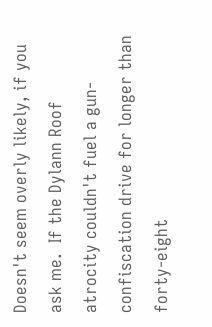Doesn't seem overly likely, if you ask me.  If the Dylann Roof atrocity couldn't fuel a gun-confiscation drive for longer than forty-eight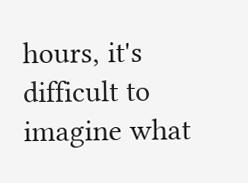hours, it's difficult to imagine what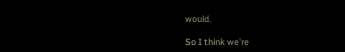would.

So I think we're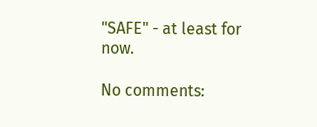"SAFE" - at least for now.

No comments: